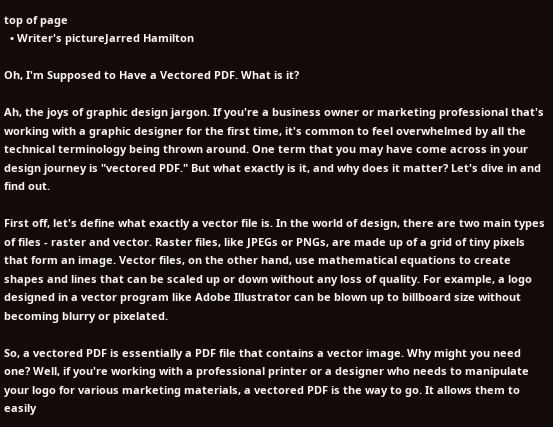top of page
  • Writer's pictureJarred Hamilton

Oh, I'm Supposed to Have a Vectored PDF. What is it?

Ah, the joys of graphic design jargon. If you're a business owner or marketing professional that's working with a graphic designer for the first time, it's common to feel overwhelmed by all the technical terminology being thrown around. One term that you may have come across in your design journey is "vectored PDF." But what exactly is it, and why does it matter? Let's dive in and find out.

First off, let's define what exactly a vector file is. In the world of design, there are two main types of files - raster and vector. Raster files, like JPEGs or PNGs, are made up of a grid of tiny pixels that form an image. Vector files, on the other hand, use mathematical equations to create shapes and lines that can be scaled up or down without any loss of quality. For example, a logo designed in a vector program like Adobe Illustrator can be blown up to billboard size without becoming blurry or pixelated.

So, a vectored PDF is essentially a PDF file that contains a vector image. Why might you need one? Well, if you're working with a professional printer or a designer who needs to manipulate your logo for various marketing materials, a vectored PDF is the way to go. It allows them to easily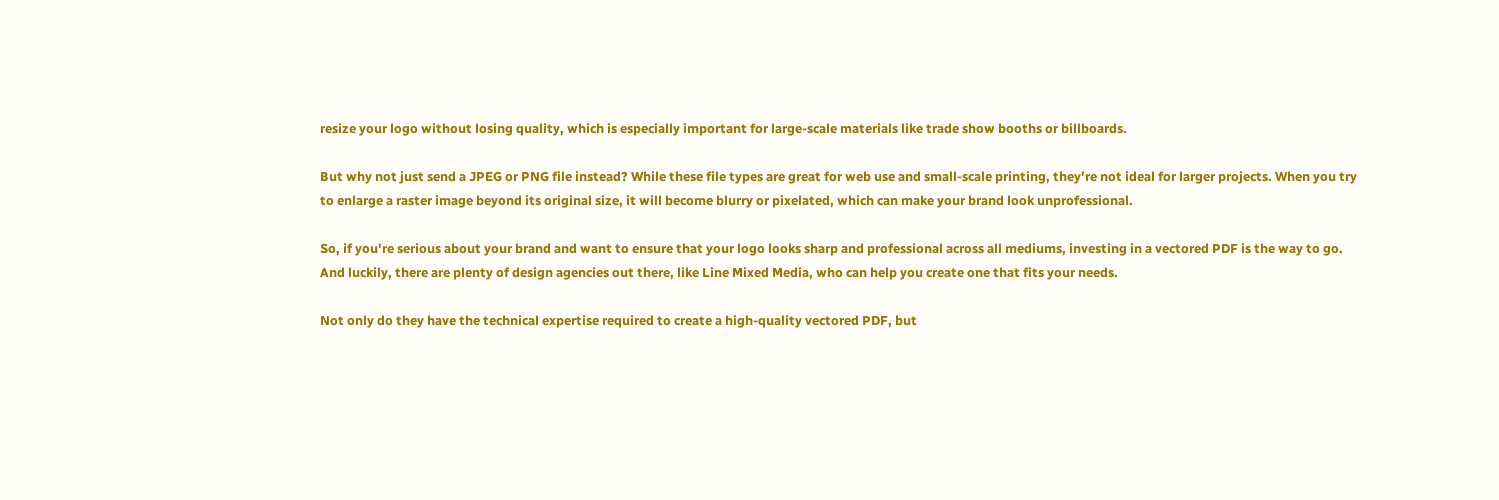resize your logo without losing quality, which is especially important for large-scale materials like trade show booths or billboards.

But why not just send a JPEG or PNG file instead? While these file types are great for web use and small-scale printing, they're not ideal for larger projects. When you try to enlarge a raster image beyond its original size, it will become blurry or pixelated, which can make your brand look unprofessional.

So, if you're serious about your brand and want to ensure that your logo looks sharp and professional across all mediums, investing in a vectored PDF is the way to go. And luckily, there are plenty of design agencies out there, like Line Mixed Media, who can help you create one that fits your needs.

Not only do they have the technical expertise required to create a high-quality vectored PDF, but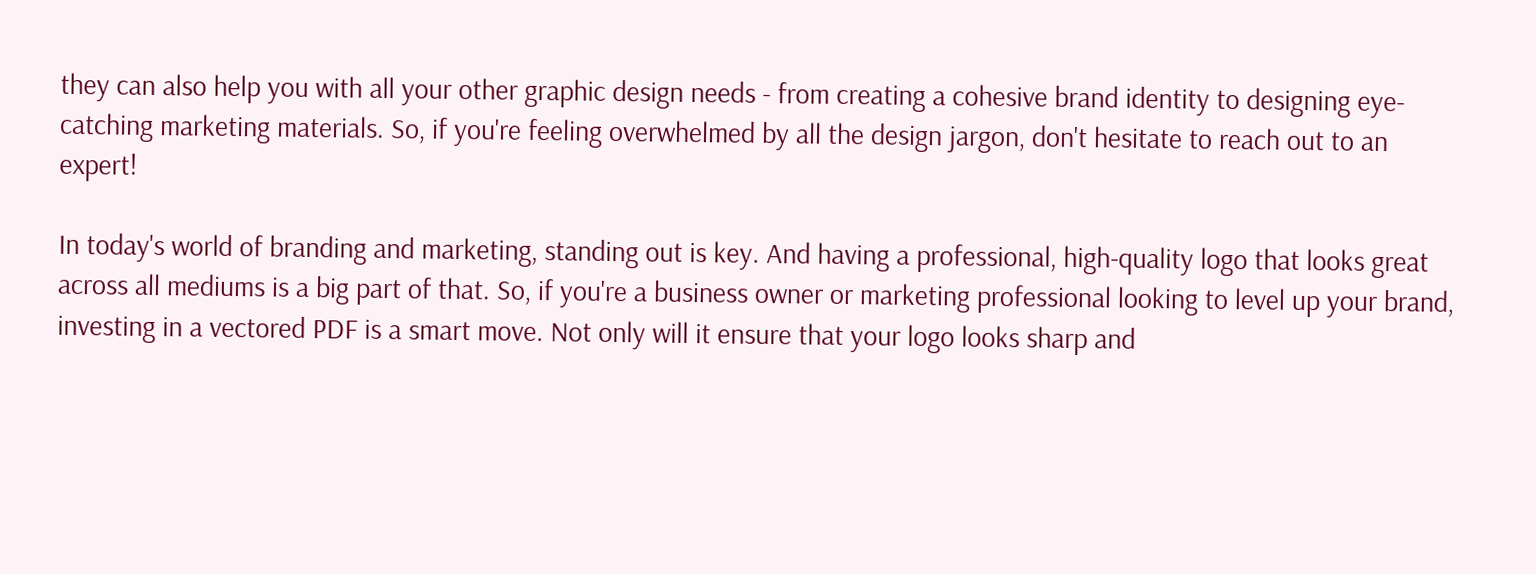they can also help you with all your other graphic design needs - from creating a cohesive brand identity to designing eye-catching marketing materials. So, if you're feeling overwhelmed by all the design jargon, don't hesitate to reach out to an expert!

In today's world of branding and marketing, standing out is key. And having a professional, high-quality logo that looks great across all mediums is a big part of that. So, if you're a business owner or marketing professional looking to level up your brand, investing in a vectored PDF is a smart move. Not only will it ensure that your logo looks sharp and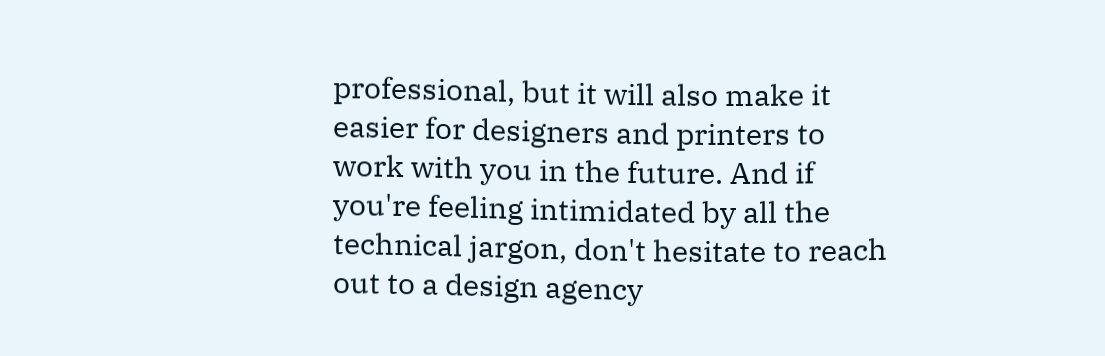professional, but it will also make it easier for designers and printers to work with you in the future. And if you're feeling intimidated by all the technical jargon, don't hesitate to reach out to a design agency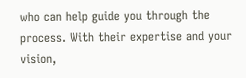who can help guide you through the process. With their expertise and your vision,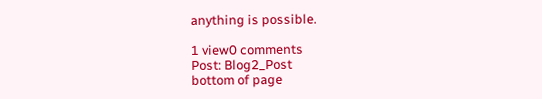anything is possible.

1 view0 comments
Post: Blog2_Post
bottom of page